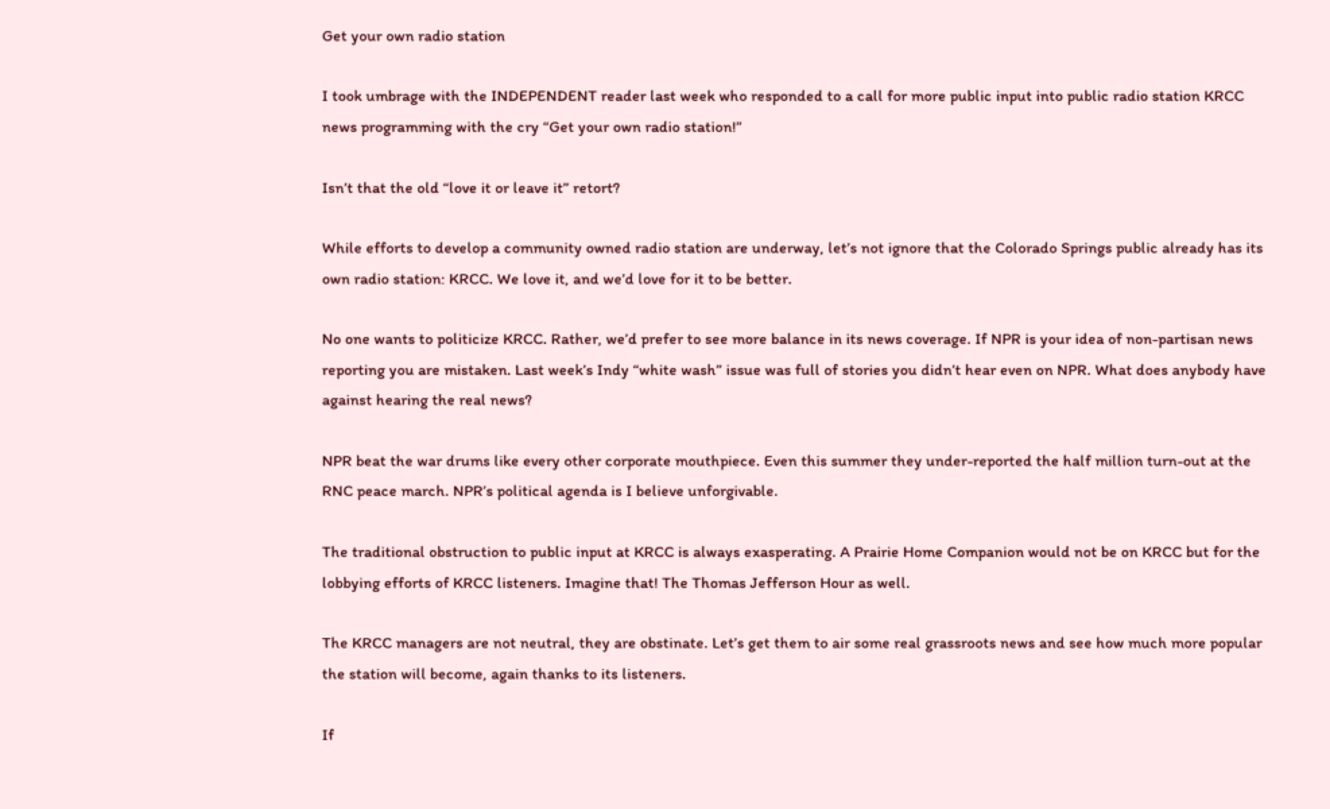Get your own radio station

I took umbrage with the INDEPENDENT reader last week who responded to a call for more public input into public radio station KRCC news programming with the cry “Get your own radio station!”

Isn’t that the old “love it or leave it” retort?

While efforts to develop a community owned radio station are underway, let’s not ignore that the Colorado Springs public already has its own radio station: KRCC. We love it, and we’d love for it to be better.

No one wants to politicize KRCC. Rather, we’d prefer to see more balance in its news coverage. If NPR is your idea of non-partisan news reporting you are mistaken. Last week’s Indy “white wash” issue was full of stories you didn’t hear even on NPR. What does anybody have against hearing the real news?

NPR beat the war drums like every other corporate mouthpiece. Even this summer they under-reported the half million turn-out at the RNC peace march. NPR’s political agenda is I believe unforgivable.

The traditional obstruction to public input at KRCC is always exasperating. A Prairie Home Companion would not be on KRCC but for the lobbying efforts of KRCC listeners. Imagine that! The Thomas Jefferson Hour as well.

The KRCC managers are not neutral, they are obstinate. Let’s get them to air some real grassroots news and see how much more popular the station will become, again thanks to its listeners.

If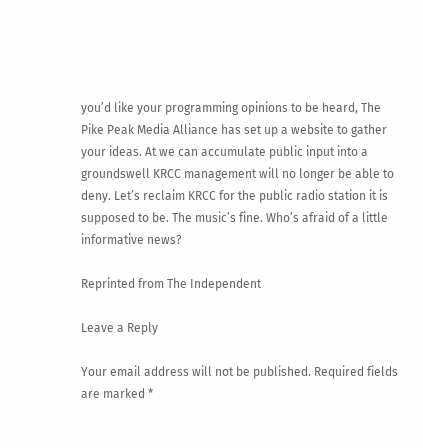you’d like your programming opinions to be heard, The Pike Peak Media Alliance has set up a website to gather your ideas. At we can accumulate public input into a groundswell KRCC management will no longer be able to deny. Let’s reclaim KRCC for the public radio station it is supposed to be. The music’s fine. Who’s afraid of a little informative news?

Reprinted from The Independent

Leave a Reply

Your email address will not be published. Required fields are marked *